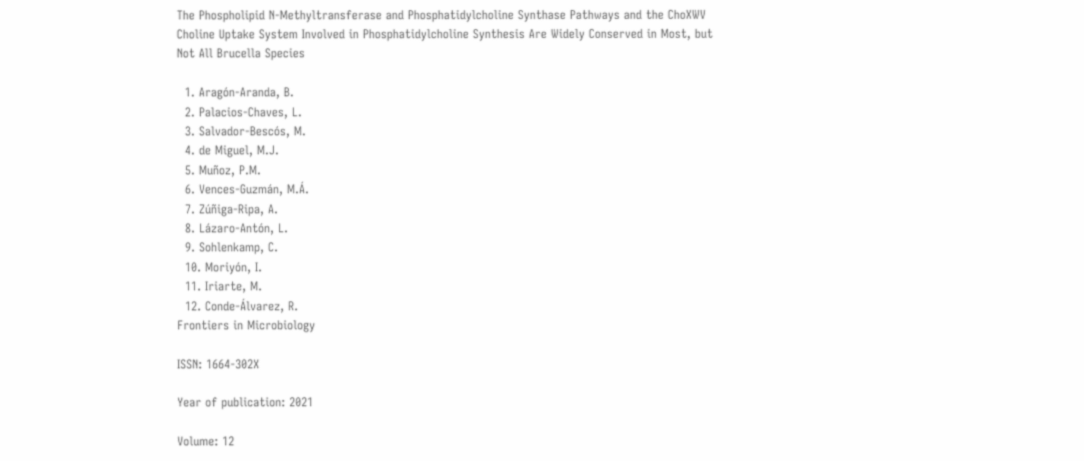The Phospholipid N-Methyltransferase and Phosphatidylcholine Synthase Pathways and the ChoXWV Choline Uptake System Involved in Phosphatidylcholine Synthesis Are Widely Conserved in Most, but Not All Brucella Species

  1. Aragón-Aranda, B.
  2. Palacios-Chaves, L.
  3. Salvador-Bescós, M.
  4. de Miguel, M.J.
  5. Muñoz, P.M.
  6. Vences-Guzmán, M.Á.
  7. Zúñiga-Ripa, A.
  8. Lázaro-Antón, L.
  9. Sohlenkamp, C.
  10. Moriyón, I.
  11. Iriarte, M.
  12. Conde-Álvarez, R.
Frontiers in Microbiology

ISSN: 1664-302X

Year of publication: 2021

Volume: 12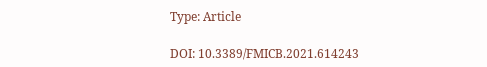Type: Article

DOI: 10.3389/FMICB.2021.614243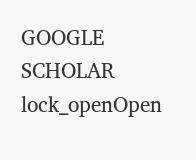GOOGLE SCHOLAR lock_openOpen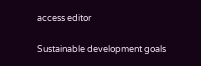access editor

Sustainable development goals